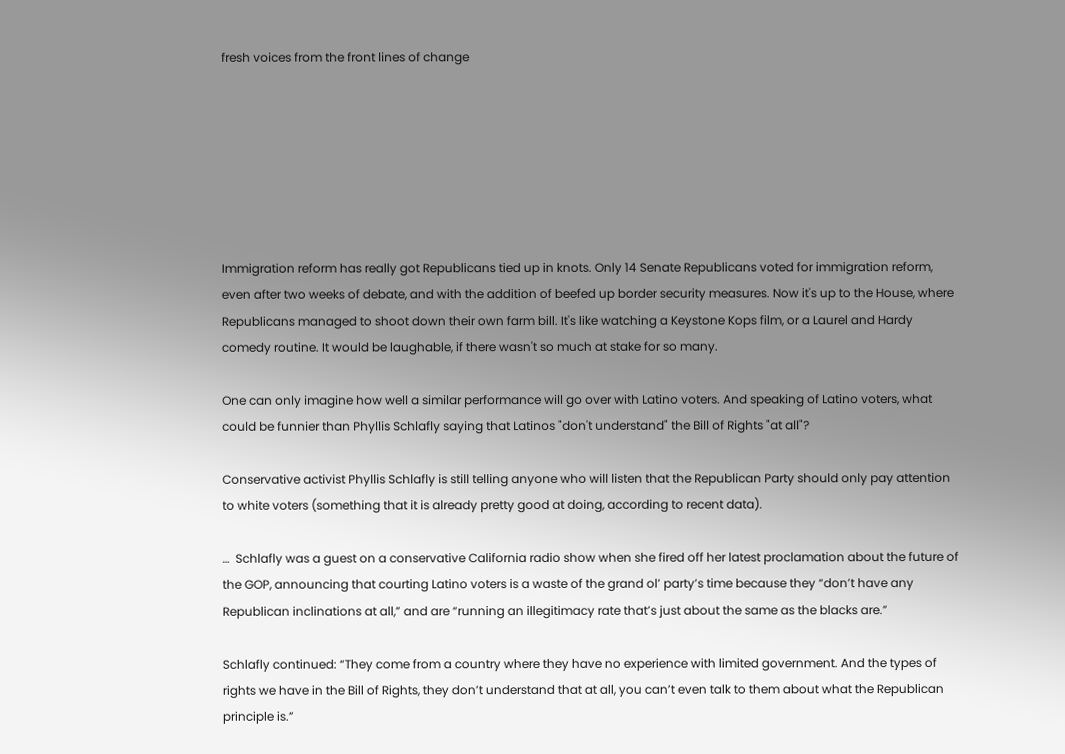fresh voices from the front lines of change







Immigration reform has really got Republicans tied up in knots. Only 14 Senate Republicans voted for immigration reform, even after two weeks of debate, and with the addition of beefed up border security measures. Now it's up to the House, where Republicans managed to shoot down their own farm bill. It's like watching a Keystone Kops film, or a Laurel and Hardy comedy routine. It would be laughable, if there wasn't so much at stake for so many.

One can only imagine how well a similar performance will go over with Latino voters. And speaking of Latino voters, what could be funnier than Phyllis Schlafly saying that Latinos "don't understand" the Bill of Rights "at all"?

Conservative activist Phyllis Schlafly is still telling anyone who will listen that the Republican Party should only pay attention to white voters (something that it is already pretty good at doing, according to recent data).

…  Schlafly was a guest on a conservative California radio show when she fired off her latest proclamation about the future of the GOP, announcing that courting Latino voters is a waste of the grand ol’ party’s time because they “don’t have any Republican inclinations at all,” and are “running an illegitimacy rate that’s just about the same as the blacks are.”

Schlafly continued: “They come from a country where they have no experience with limited government. And the types of rights we have in the Bill of Rights, they don’t understand that at all, you can’t even talk to them about what the Republican principle is.”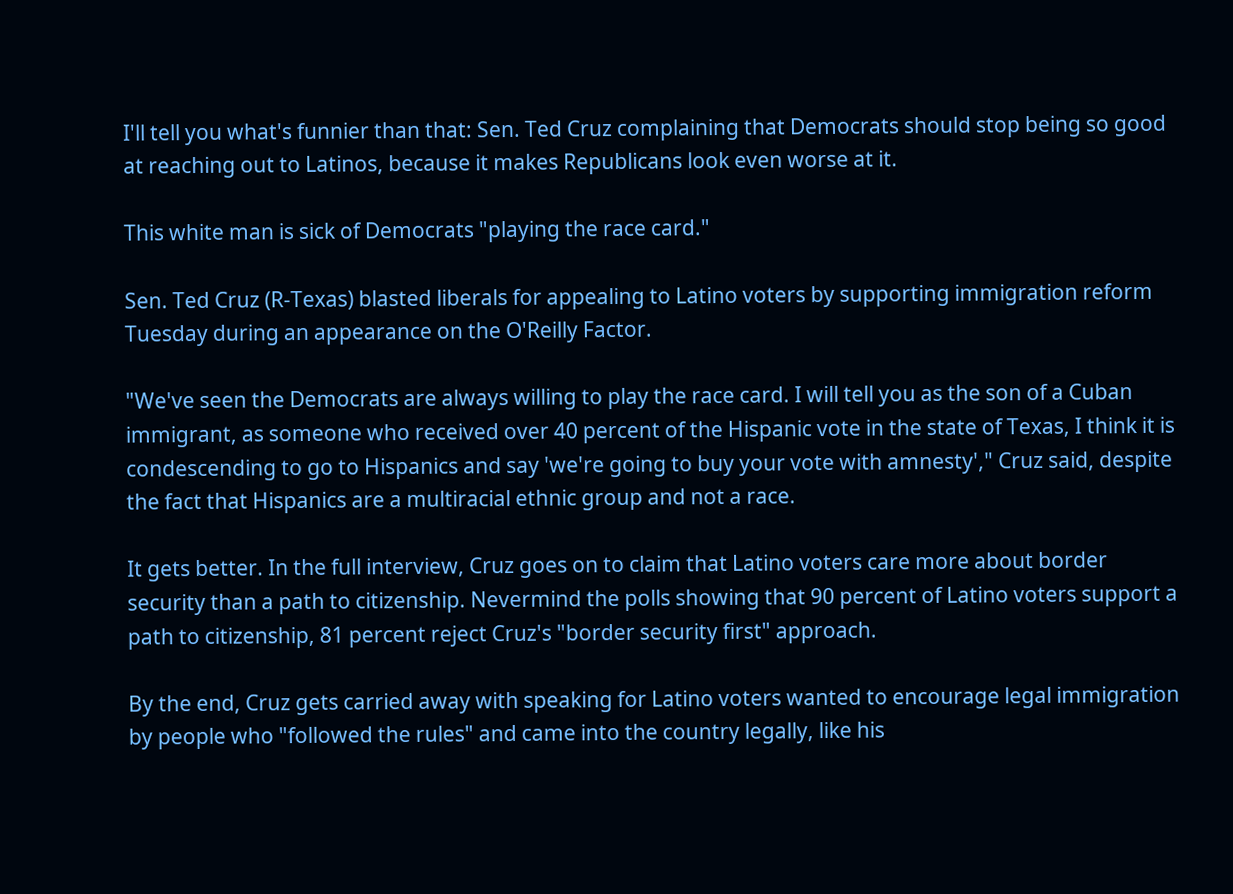I'll tell you what's funnier than that: Sen. Ted Cruz complaining that Democrats should stop being so good at reaching out to Latinos, because it makes Republicans look even worse at it.

This white man is sick of Democrats "playing the race card."

Sen. Ted Cruz (R-Texas) blasted liberals for appealing to Latino voters by supporting immigration reform Tuesday during an appearance on the O'Reilly Factor.

"We've seen the Democrats are always willing to play the race card. I will tell you as the son of a Cuban immigrant, as someone who received over 40 percent of the Hispanic vote in the state of Texas, I think it is condescending to go to Hispanics and say 'we're going to buy your vote with amnesty'," Cruz said, despite the fact that Hispanics are a multiracial ethnic group and not a race.

It gets better. In the full interview, Cruz goes on to claim that Latino voters care more about border security than a path to citizenship. Nevermind the polls showing that 90 percent of Latino voters support a path to citizenship, 81 percent reject Cruz's "border security first" approach.

By the end, Cruz gets carried away with speaking for Latino voters wanted to encourage legal immigration by people who "followed the rules" and came into the country legally, like his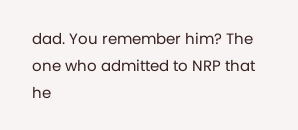dad. You remember him? The one who admitted to NRP that he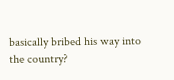basically bribed his way into the country?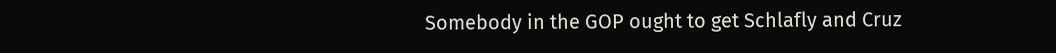Somebody in the GOP ought to get Schlafly and Cruz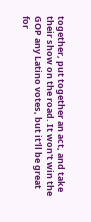together, put together an act, and take their show on the road. It won't win the GOP any Latino votes, but it'll be great for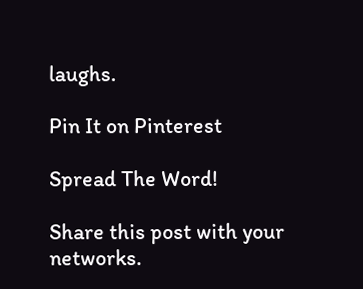laughs.

Pin It on Pinterest

Spread The Word!

Share this post with your networks.